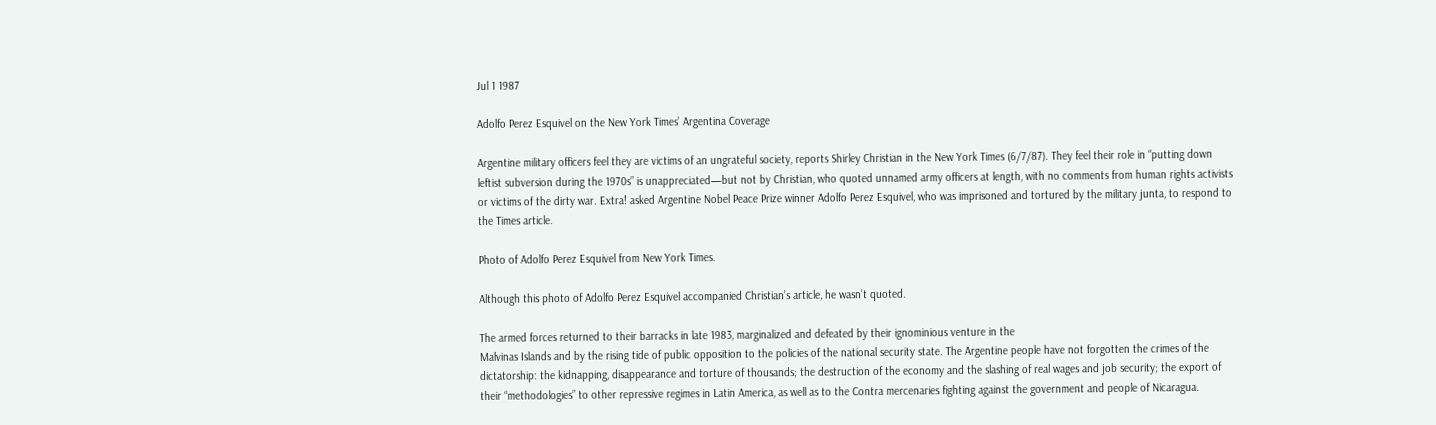Jul 1 1987

Adolfo Perez Esquivel on the New York Times’ Argentina Coverage

Argentine military officers feel they are victims of an ungrateful society, reports Shirley Christian in the New York Times (6/7/87). They feel their role in “putting down leftist subversion during the 1970s” is unappreciated—but not by Christian, who quoted unnamed army officers at length, with no comments from human rights activists or victims of the dirty war. Extra! asked Argentine Nobel Peace Prize winner Adolfo Perez Esquivel, who was imprisoned and tortured by the military junta, to respond to the Times article.

Photo of Adolfo Perez Esquivel from New York Times.

Although this photo of Adolfo Perez Esquivel accompanied Christian’s article, he wasn’t quoted.

The armed forces returned to their barracks in late 1983, marginalized and defeated by their ignominious venture in the
Malvinas Islands and by the rising tide of public opposition to the policies of the national security state. The Argentine people have not forgotten the crimes of the dictatorship: the kidnapping, disappearance and torture of thousands; the destruction of the economy and the slashing of real wages and job security; the export of their “methodologies” to other repressive regimes in Latin America, as well as to the Contra mercenaries fighting against the government and people of Nicaragua.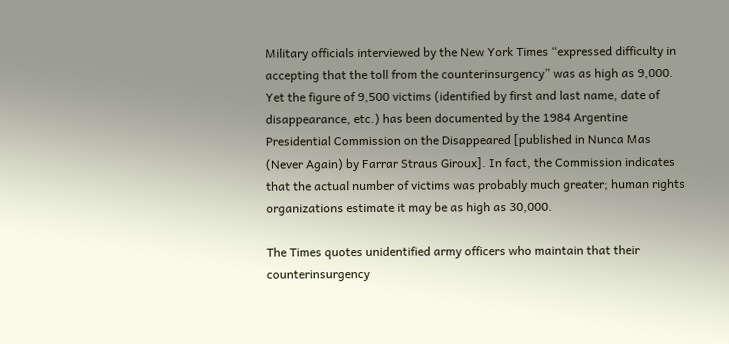Military officials interviewed by the New York Times “expressed difficulty in accepting that the toll from the counterinsurgency” was as high as 9,000. Yet the figure of 9,500 victims (identified by first and last name, date of disappearance, etc.) has been documented by the 1984 Argentine Presidential Commission on the Disappeared [published in Nunca Mas (Never Again) by Farrar Straus Giroux]. In fact, the Commission indicates that the actual number of victims was probably much greater; human rights organizations estimate it may be as high as 30,000.

The Times quotes unidentified army officers who maintain that their counterinsurgency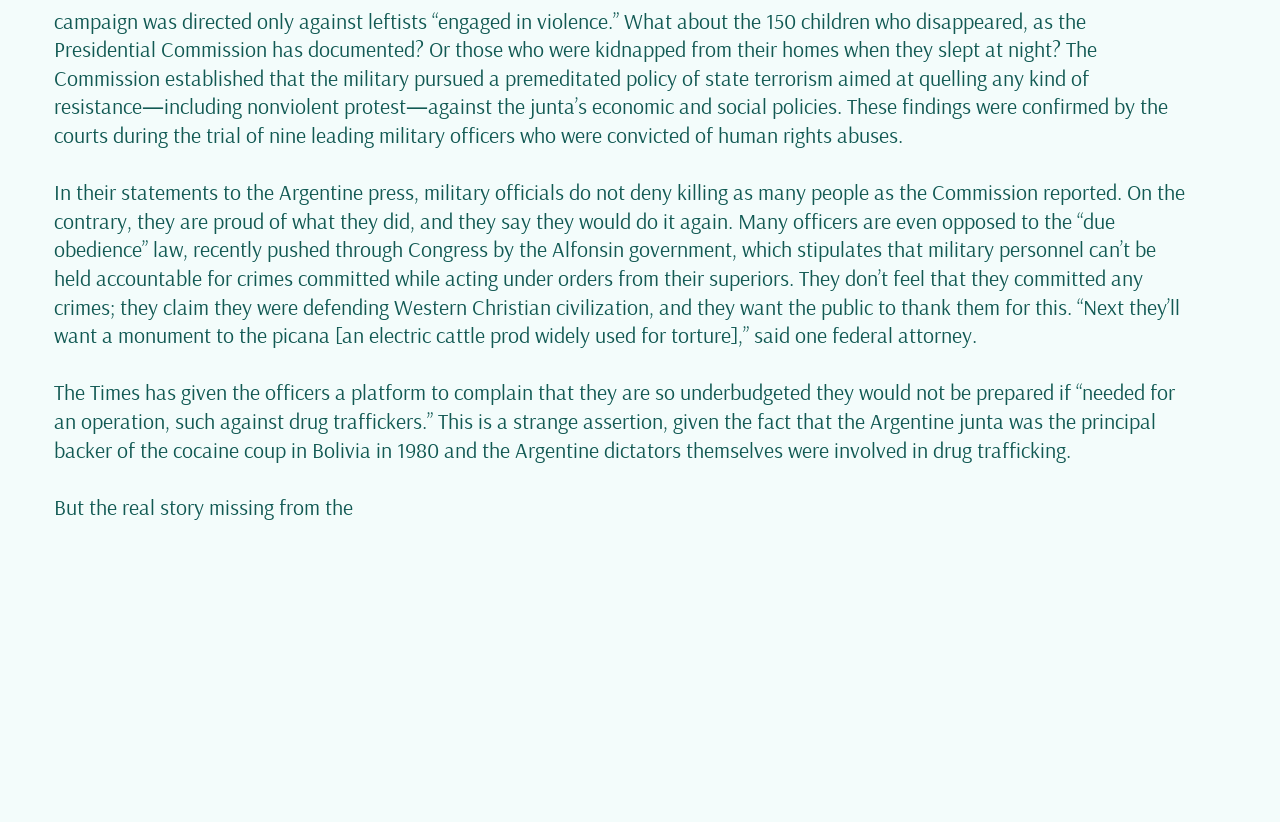campaign was directed only against leftists “engaged in violence.” What about the 150 children who disappeared, as the Presidential Commission has documented? Or those who were kidnapped from their homes when they slept at night? The Commission established that the military pursued a premeditated policy of state terrorism aimed at quelling any kind of resistance—including nonviolent protest—against the junta’s economic and social policies. These findings were confirmed by the courts during the trial of nine leading military officers who were convicted of human rights abuses.

In their statements to the Argentine press, military officials do not deny killing as many people as the Commission reported. On the contrary, they are proud of what they did, and they say they would do it again. Many officers are even opposed to the “due obedience” law, recently pushed through Congress by the Alfonsin government, which stipulates that military personnel can’t be held accountable for crimes committed while acting under orders from their superiors. They don’t feel that they committed any crimes; they claim they were defending Western Christian civilization, and they want the public to thank them for this. “Next they’ll want a monument to the picana [an electric cattle prod widely used for torture],” said one federal attorney.

The Times has given the officers a platform to complain that they are so underbudgeted they would not be prepared if “needed for an operation, such against drug traffickers.” This is a strange assertion, given the fact that the Argentine junta was the principal backer of the cocaine coup in Bolivia in 1980 and the Argentine dictators themselves were involved in drug trafficking.

But the real story missing from the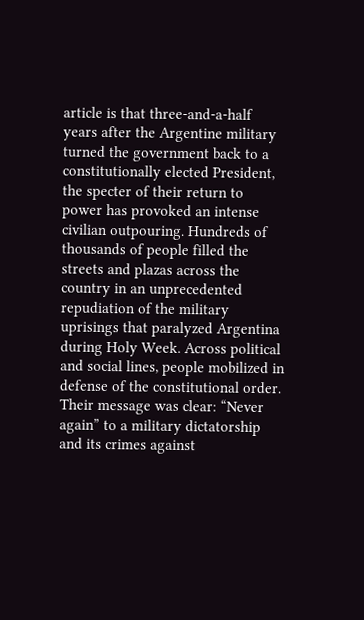article is that three-and-a-half years after the Argentine military turned the government back to a constitutionally elected President, the specter of their return to power has provoked an intense civilian outpouring. Hundreds of thousands of people filled the streets and plazas across the country in an unprecedented repudiation of the military uprisings that paralyzed Argentina during Holy Week. Across political and social lines, people mobilized in defense of the constitutional order. Their message was clear: “Never again” to a military dictatorship and its crimes against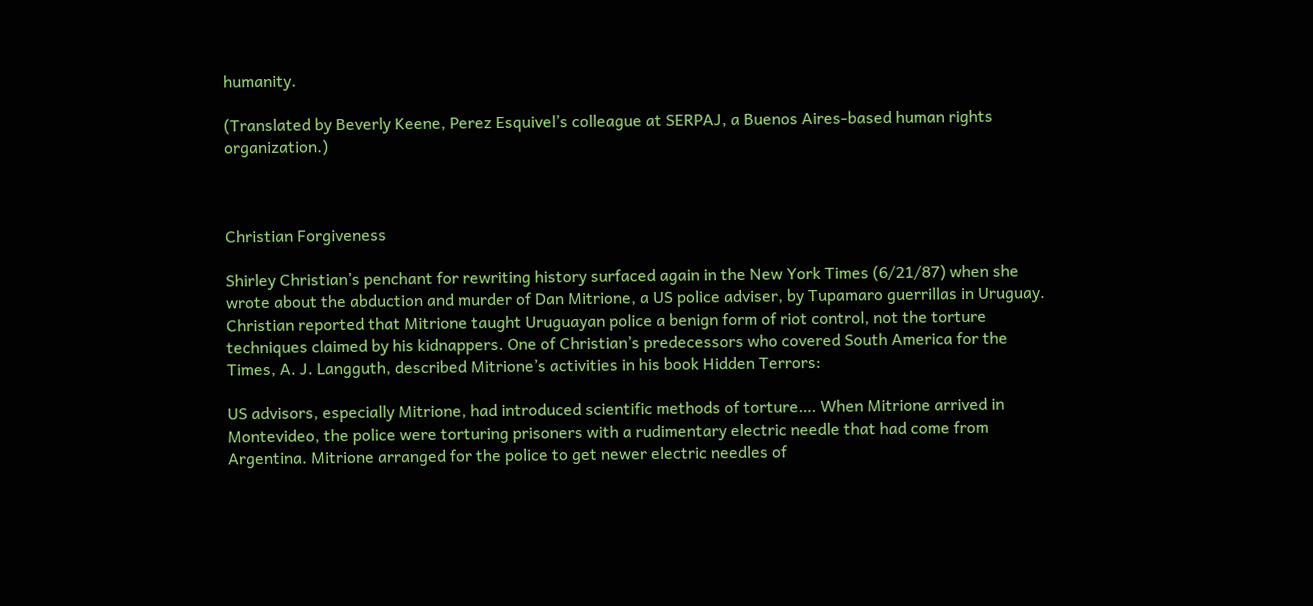humanity.

(Translated by Beverly Keene, Perez Esquivel’s colleague at SERPAJ, a Buenos Aires-based human rights organization.)



Christian Forgiveness

Shirley Christian’s penchant for rewriting history surfaced again in the New York Times (6/21/87) when she wrote about the abduction and murder of Dan Mitrione, a US police adviser, by Tupamaro guerrillas in Uruguay. Christian reported that Mitrione taught Uruguayan police a benign form of riot control, not the torture techniques claimed by his kidnappers. One of Christian’s predecessors who covered South America for the Times, A. J. Langguth, described Mitrione’s activities in his book Hidden Terrors:

US advisors, especially Mitrione, had introduced scientific methods of torture…. When Mitrione arrived in Montevideo, the police were torturing prisoners with a rudimentary electric needle that had come from Argentina. Mitrione arranged for the police to get newer electric needles of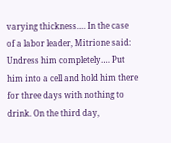varying thickness…. In the case of a labor leader, Mitrione said: Undress him completely…. Put him into a cell and hold him there for three days with nothing to drink. On the third day,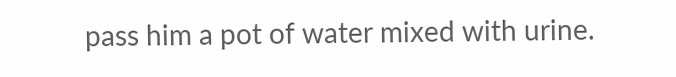pass him a pot of water mixed with urine.